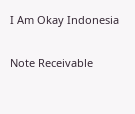I Am Okay Indonesia

Note Receivable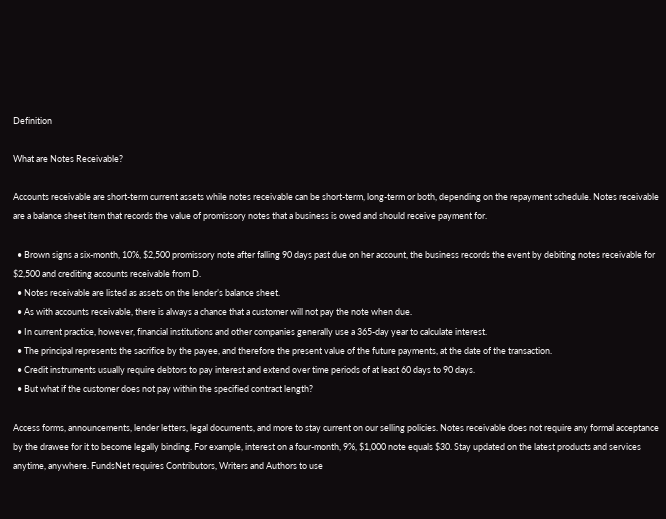Definition

What are Notes Receivable?

Accounts receivable are short-term current assets while notes receivable can be short-term, long-term or both, depending on the repayment schedule. Notes receivable are a balance sheet item that records the value of promissory notes that a business is owed and should receive payment for.

  • Brown signs a six‐month, 10%, $2,500 promissory note after falling 90 days past due on her account, the business records the event by debiting notes receivable for $2,500 and crediting accounts receivable from D.
  • Notes receivable are listed as assets on the lender’s balance sheet.
  • As with accounts receivable, there is always a chance that a customer will not pay the note when due.
  • In current practice, however, financial institutions and other companies generally use a 365‐day year to calculate interest.
  • The principal represents the sacrifice by the payee, and therefore the present value of the future payments, at the date of the transaction.
  • Credit instruments usually require debtors to pay interest and extend over time periods of at least 60 days to 90 days.
  • But what if the customer does not pay within the specified contract length?

Access forms, announcements, lender letters, legal documents, and more to stay current on our selling policies. Notes receivable does not require any formal acceptance by the drawee for it to become legally binding. For example, interest on a four-month, 9%, $1,000 note equals $30. Stay updated on the latest products and services anytime, anywhere. FundsNet requires Contributors, Writers and Authors to use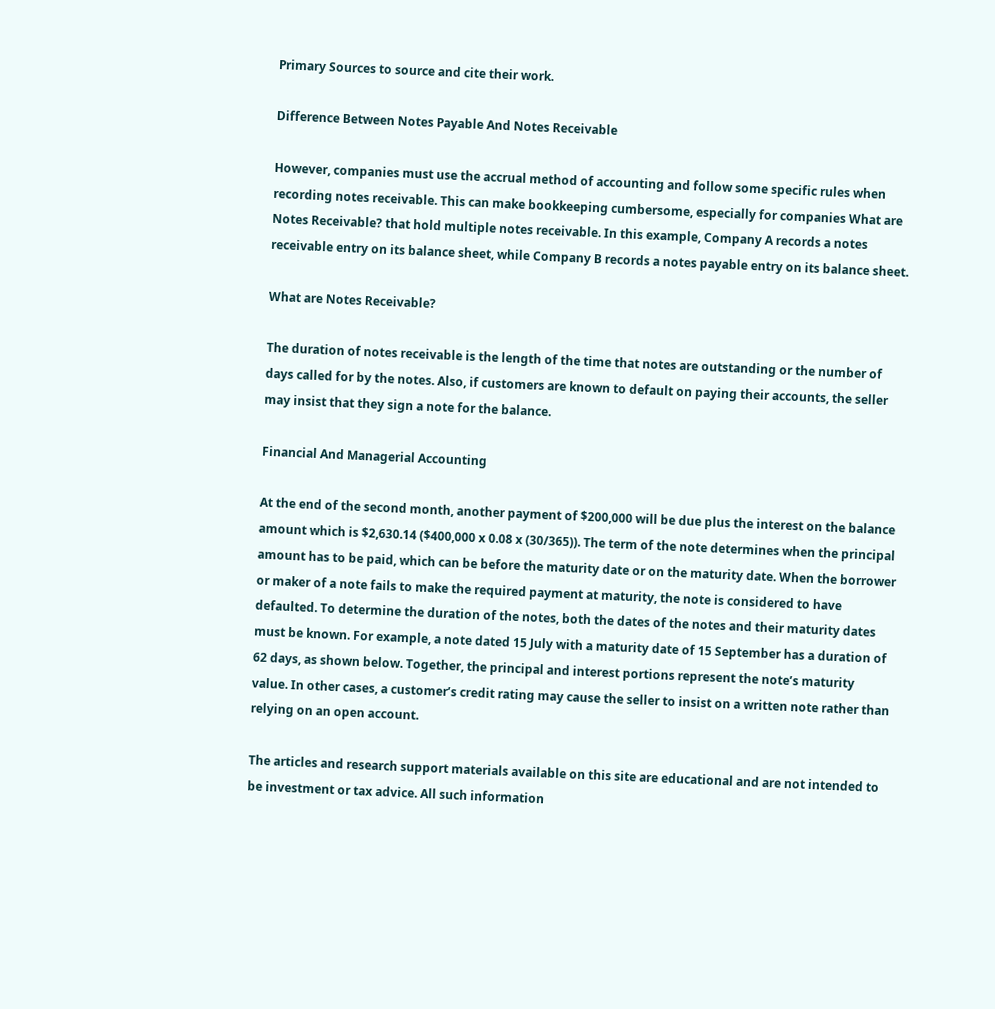Primary Sources to source and cite their work.

Difference Between Notes Payable And Notes Receivable

However, companies must use the accrual method of accounting and follow some specific rules when recording notes receivable. This can make bookkeeping cumbersome, especially for companies What are Notes Receivable? that hold multiple notes receivable. In this example, Company A records a notes receivable entry on its balance sheet, while Company B records a notes payable entry on its balance sheet.

What are Notes Receivable?

The duration of notes receivable is the length of the time that notes are outstanding or the number of days called for by the notes. Also, if customers are known to default on paying their accounts, the seller may insist that they sign a note for the balance.

Financial And Managerial Accounting

At the end of the second month, another payment of $200,000 will be due plus the interest on the balance amount which is $2,630.14 ($400,000 x 0.08 x (30/365)). The term of the note determines when the principal amount has to be paid, which can be before the maturity date or on the maturity date. When the borrower or maker of a note fails to make the required payment at maturity, the note is considered to have defaulted. To determine the duration of the notes, both the dates of the notes and their maturity dates must be known. For example, a note dated 15 July with a maturity date of 15 September has a duration of 62 days, as shown below. Together, the principal and interest portions represent the note’s maturity value. In other cases, a customer’s credit rating may cause the seller to insist on a written note rather than relying on an open account.

The articles and research support materials available on this site are educational and are not intended to be investment or tax advice. All such information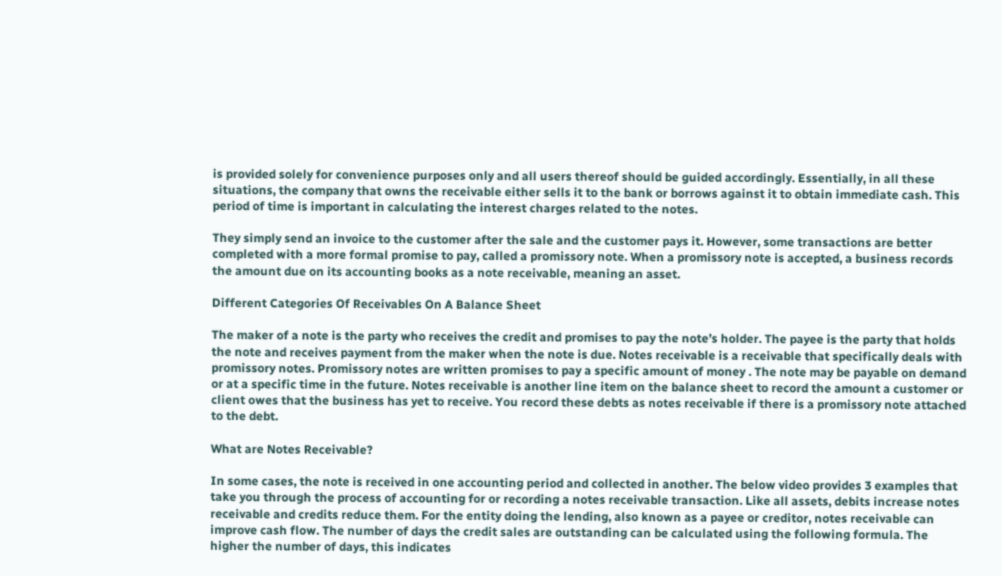is provided solely for convenience purposes only and all users thereof should be guided accordingly. Essentially, in all these situations, the company that owns the receivable either sells it to the bank or borrows against it to obtain immediate cash. This period of time is important in calculating the interest charges related to the notes.

They simply send an invoice to the customer after the sale and the customer pays it. However, some transactions are better completed with a more formal promise to pay, called a promissory note. When a promissory note is accepted, a business records the amount due on its accounting books as a note receivable, meaning an asset.

Different Categories Of Receivables On A Balance Sheet

The maker of a note is the party who receives the credit and promises to pay the note’s holder. The payee is the party that holds the note and receives payment from the maker when the note is due. Notes receivable is a receivable that specifically deals with promissory notes. Promissory notes are written promises to pay a specific amount of money . The note may be payable on demand or at a specific time in the future. Notes receivable is another line item on the balance sheet to record the amount a customer or client owes that the business has yet to receive. You record these debts as notes receivable if there is a promissory note attached to the debt.

What are Notes Receivable?

In some cases, the note is received in one accounting period and collected in another. The below video provides 3 examples that take you through the process of accounting for or recording a notes receivable transaction. Like all assets, debits increase notes receivable and credits reduce them. For the entity doing the lending, also known as a payee or creditor, notes receivable can improve cash flow. The number of days the credit sales are outstanding can be calculated using the following formula. The higher the number of days, this indicates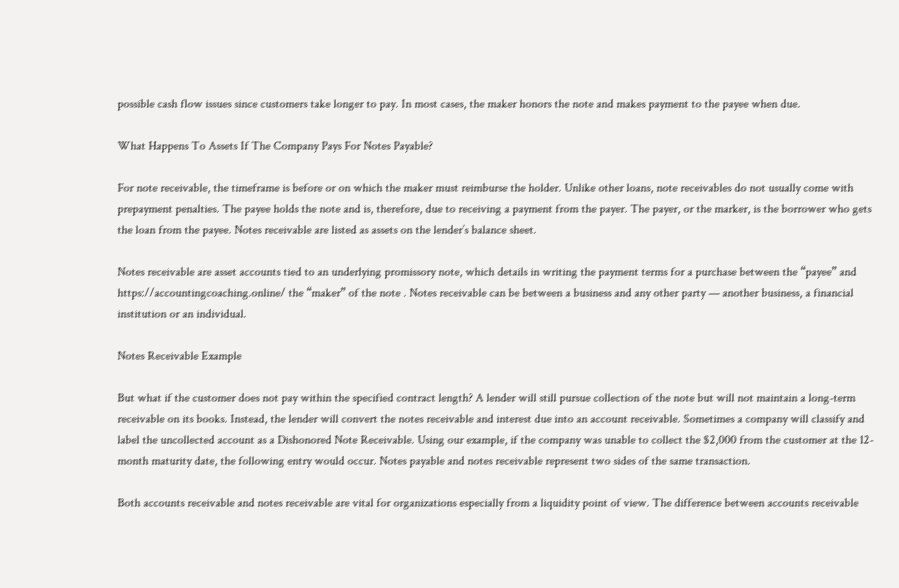possible cash flow issues since customers take longer to pay. In most cases, the maker honors the note and makes payment to the payee when due.

What Happens To Assets If The Company Pays For Notes Payable?

For note receivable, the timeframe is before or on which the maker must reimburse the holder. Unlike other loans, note receivables do not usually come with prepayment penalties. The payee holds the note and is, therefore, due to receiving a payment from the payer. The payer, or the marker, is the borrower who gets the loan from the payee. Notes receivable are listed as assets on the lender’s balance sheet.

Notes receivable are asset accounts tied to an underlying promissory note, which details in writing the payment terms for a purchase between the “payee” and https://accountingcoaching.online/ the “maker” of the note . Notes receivable can be between a business and any other party — another business, a financial institution or an individual.

Notes Receivable Example

But what if the customer does not pay within the specified contract length? A lender will still pursue collection of the note but will not maintain a long-term receivable on its books. Instead, the lender will convert the notes receivable and interest due into an account receivable. Sometimes a company will classify and label the uncollected account as a Dishonored Note Receivable. Using our example, if the company was unable to collect the $2,000 from the customer at the 12-month maturity date, the following entry would occur. Notes payable and notes receivable represent two sides of the same transaction.

Both accounts receivable and notes receivable are vital for organizations especially from a liquidity point of view. The difference between accounts receivable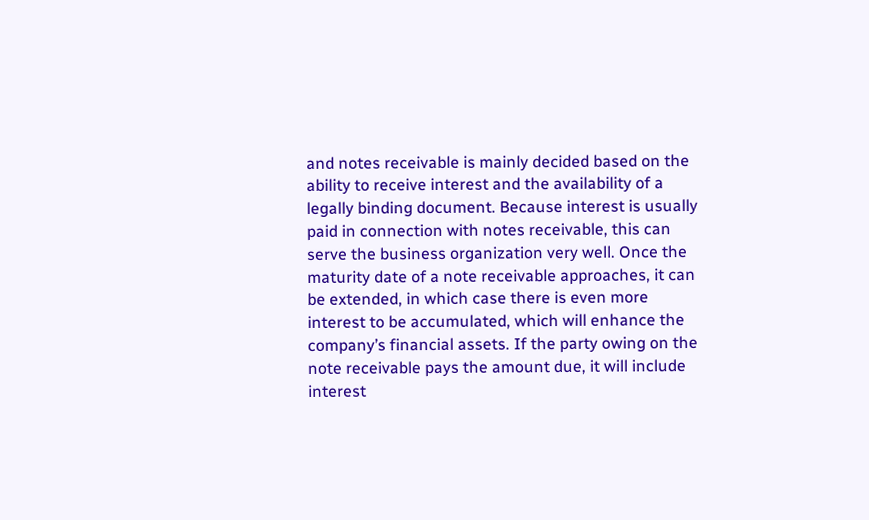and notes receivable is mainly decided based on the ability to receive interest and the availability of a legally binding document. Because interest is usually paid in connection with notes receivable, this can serve the business organization very well. Once the maturity date of a note receivable approaches, it can be extended, in which case there is even more interest to be accumulated, which will enhance the company’s financial assets. If the party owing on the note receivable pays the amount due, it will include interest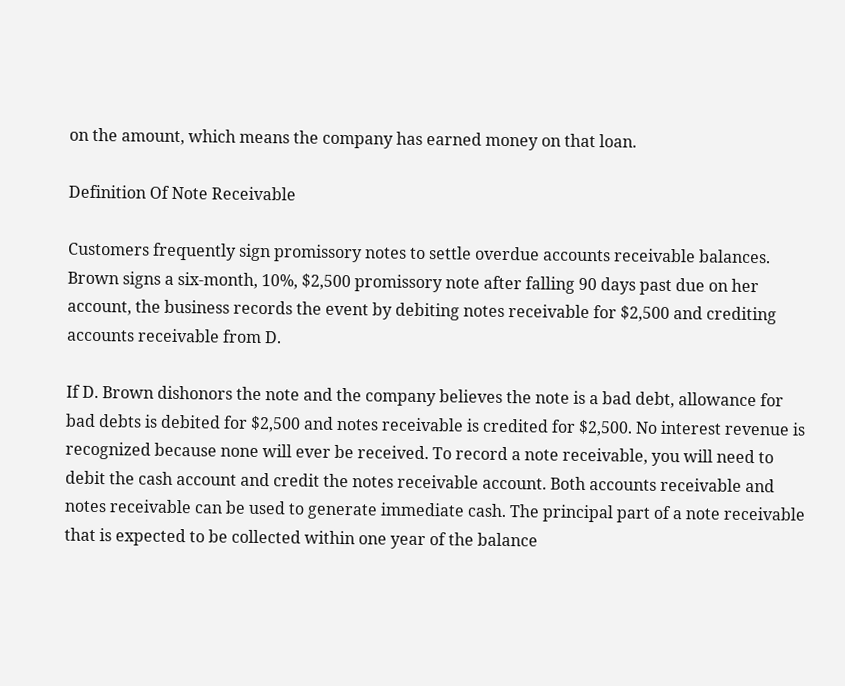on the amount, which means the company has earned money on that loan.

Definition Of Note Receivable

Customers frequently sign promissory notes to settle overdue accounts receivable balances. Brown signs a six‐month, 10%, $2,500 promissory note after falling 90 days past due on her account, the business records the event by debiting notes receivable for $2,500 and crediting accounts receivable from D.

If D. Brown dishonors the note and the company believes the note is a bad debt, allowance for bad debts is debited for $2,500 and notes receivable is credited for $2,500. No interest revenue is recognized because none will ever be received. To record a note receivable, you will need to debit the cash account and credit the notes receivable account. Both accounts receivable and notes receivable can be used to generate immediate cash. The principal part of a note receivable that is expected to be collected within one year of the balance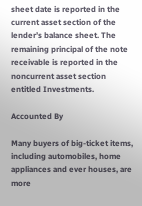sheet date is reported in the current asset section of the lender’s balance sheet. The remaining principal of the note receivable is reported in the noncurrent asset section entitled Investments.

Accounted By

Many buyers of big-ticket items, including automobiles, home appliances and ever houses, are more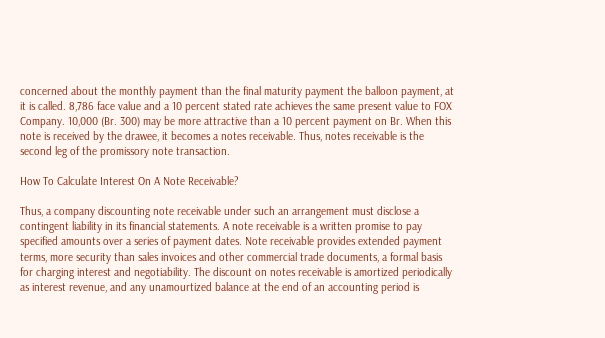concerned about the monthly payment than the final maturity payment the balloon payment, at it is called. 8,786 face value and a 10 percent stated rate achieves the same present value to FOX Company. 10,000 (Br. 300) may be more attractive than a 10 percent payment on Br. When this note is received by the drawee, it becomes a notes receivable. Thus, notes receivable is the second leg of the promissory note transaction.

How To Calculate Interest On A Note Receivable?

Thus, a company discounting note receivable under such an arrangement must disclose a contingent liability in its financial statements. A note receivable is a written promise to pay specified amounts over a series of payment dates. Note receivable provides extended payment terms, more security than sales invoices and other commercial trade documents, a formal basis for charging interest and negotiability. The discount on notes receivable is amortized periodically as interest revenue, and any unamourtized balance at the end of an accounting period is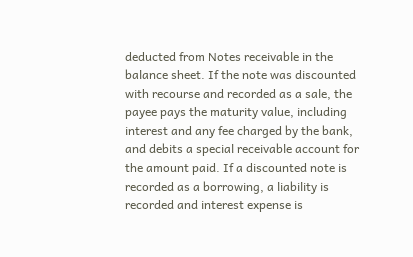deducted from Notes receivable in the balance sheet. If the note was discounted with recourse and recorded as a sale, the payee pays the maturity value, including interest and any fee charged by the bank, and debits a special receivable account for the amount paid. If a discounted note is recorded as a borrowing, a liability is recorded and interest expense is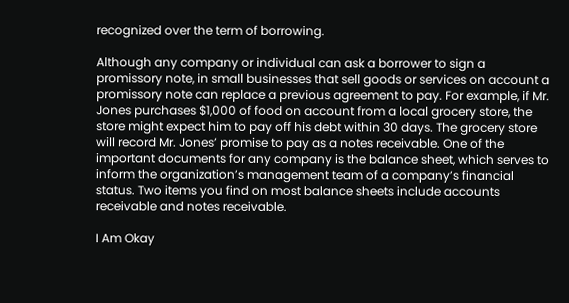recognized over the term of borrowing.

Although any company or individual can ask a borrower to sign a promissory note, in small businesses that sell goods or services on account a promissory note can replace a previous agreement to pay. For example, if Mr. Jones purchases $1,000 of food on account from a local grocery store, the store might expect him to pay off his debt within 30 days. The grocery store will record Mr. Jones’ promise to pay as a notes receivable. One of the important documents for any company is the balance sheet, which serves to inform the organization’s management team of a company’s financial status. Two items you find on most balance sheets include accounts receivable and notes receivable.

I Am Okay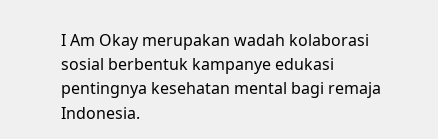I Am Okay merupakan wadah kolaborasi sosial berbentuk kampanye edukasi pentingnya kesehatan mental bagi remaja Indonesia.